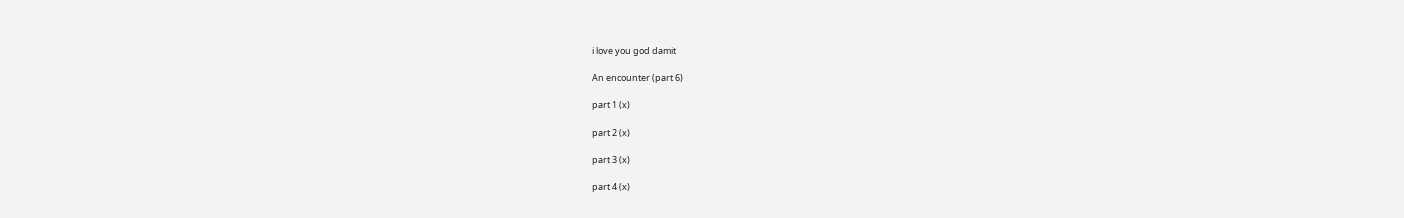i love you god damit

An encounter (part 6)

part 1 (x)

part 2 (x)

part 3 (x)

part 4 (x)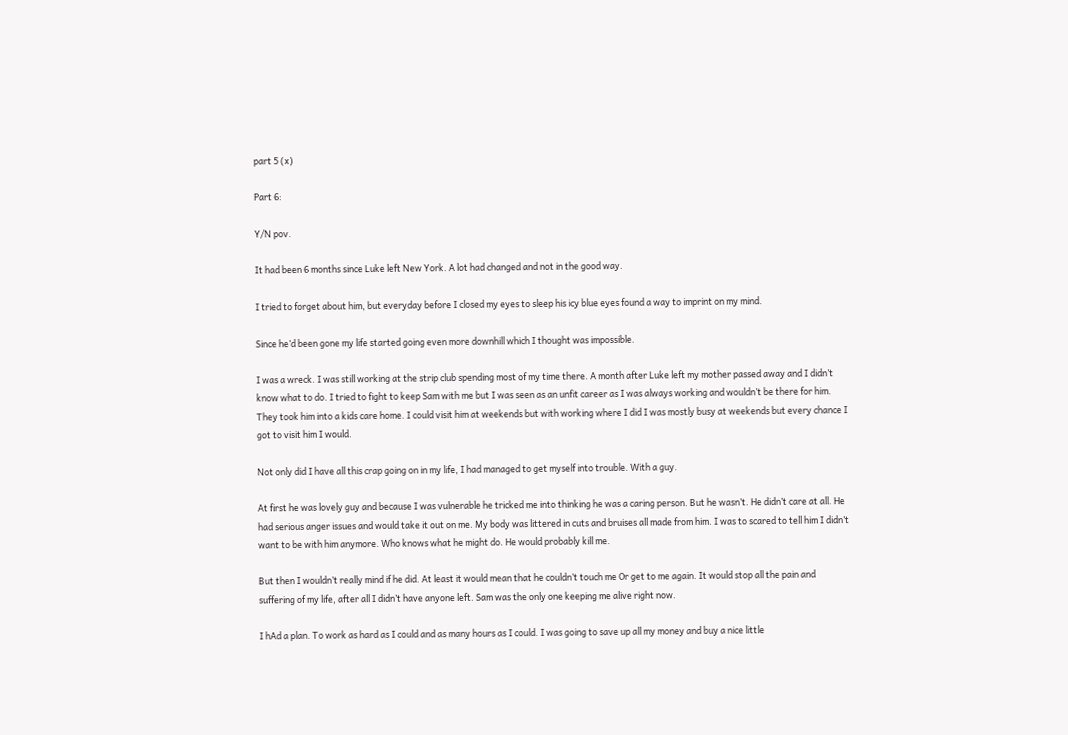part 5 (x)

Part 6:

Y/N pov.

It had been 6 months since Luke left New York. A lot had changed and not in the good way.

I tried to forget about him, but everyday before I closed my eyes to sleep his icy blue eyes found a way to imprint on my mind.

Since he’d been gone my life started going even more downhill which I thought was impossible.

I was a wreck. I was still working at the strip club spending most of my time there. A month after Luke left my mother passed away and I didn’t know what to do. I tried to fight to keep Sam with me but I was seen as an unfit career as I was always working and wouldn’t be there for him. They took him into a kids care home. I could visit him at weekends but with working where I did I was mostly busy at weekends but every chance I got to visit him I would.

Not only did I have all this crap going on in my life, I had managed to get myself into trouble. With a guy.

At first he was lovely guy and because I was vulnerable he tricked me into thinking he was a caring person. But he wasn’t. He didn’t care at all. He had serious anger issues and would take it out on me. My body was littered in cuts and bruises all made from him. I was to scared to tell him I didn’t want to be with him anymore. Who knows what he might do. He would probably kill me.

But then I wouldn’t really mind if he did. At least it would mean that he couldn’t touch me Or get to me again. It would stop all the pain and suffering of my life, after all I didn’t have anyone left. Sam was the only one keeping me alive right now.

I hAd a plan. To work as hard as I could and as many hours as I could. I was going to save up all my money and buy a nice little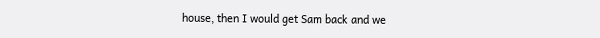house, then I would get Sam back and we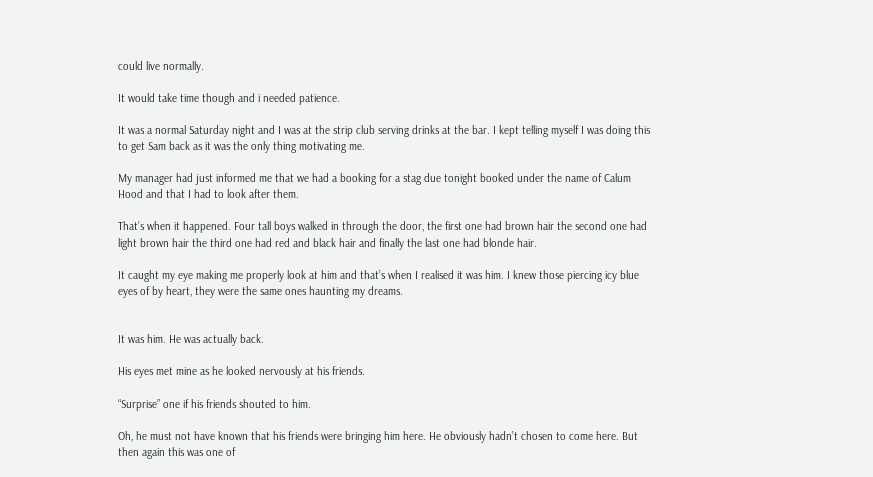could live normally.

It would take time though and i needed patience.

It was a normal Saturday night and I was at the strip club serving drinks at the bar. I kept telling myself I was doing this to get Sam back as it was the only thing motivating me.

My manager had just informed me that we had a booking for a stag due tonight booked under the name of Calum Hood and that I had to look after them.

That’s when it happened. Four tall boys walked in through the door, the first one had brown hair the second one had light brown hair the third one had red and black hair and finally the last one had blonde hair.

It caught my eye making me properly look at him and that’s when I realised it was him. I knew those piercing icy blue eyes of by heart, they were the same ones haunting my dreams.


It was him. He was actually back.

His eyes met mine as he looked nervously at his friends.

“Surprise” one if his friends shouted to him.

Oh, he must not have known that his friends were bringing him here. He obviously hadn’t chosen to come here. But then again this was one of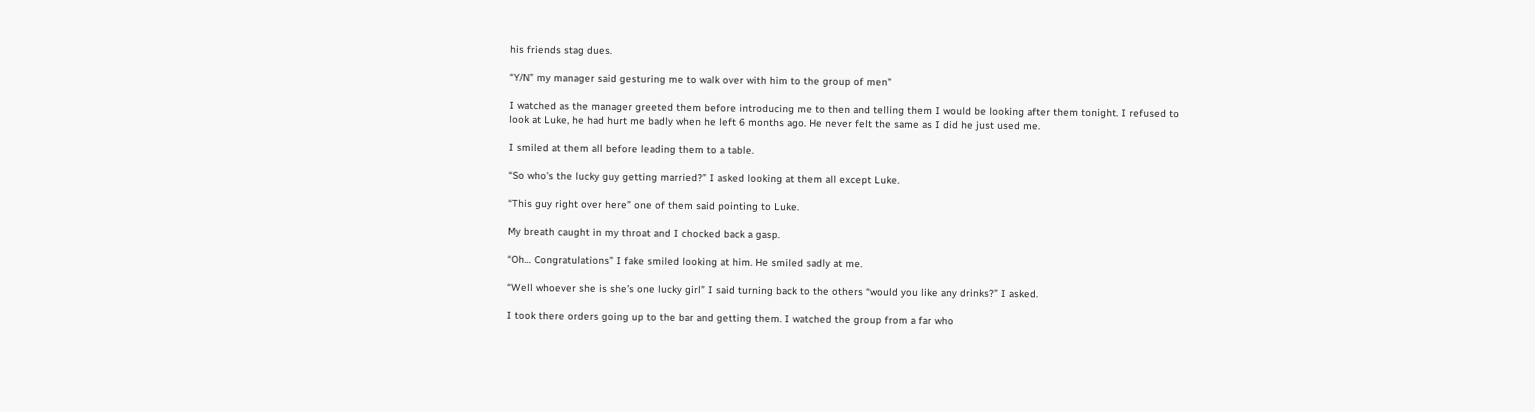his friends stag dues.

“Y/N” my manager said gesturing me to walk over with him to the group of men"

I watched as the manager greeted them before introducing me to then and telling them I would be looking after them tonight. I refused to look at Luke, he had hurt me badly when he left 6 months ago. He never felt the same as I did he just used me.

I smiled at them all before leading them to a table.

“So who’s the lucky guy getting married?” I asked looking at them all except Luke.

“This guy right over here” one of them said pointing to Luke.

My breath caught in my throat and I chocked back a gasp.

“Oh… Congratulations” I fake smiled looking at him. He smiled sadly at me.

“Well whoever she is she’s one lucky girl” I said turning back to the others “would you like any drinks?” I asked.

I took there orders going up to the bar and getting them. I watched the group from a far who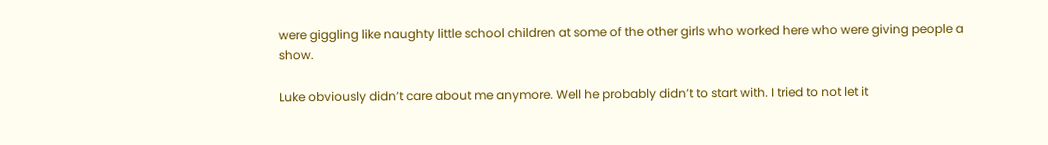were giggling like naughty little school children at some of the other girls who worked here who were giving people a show.

Luke obviously didn’t care about me anymore. Well he probably didn’t to start with. I tried to not let it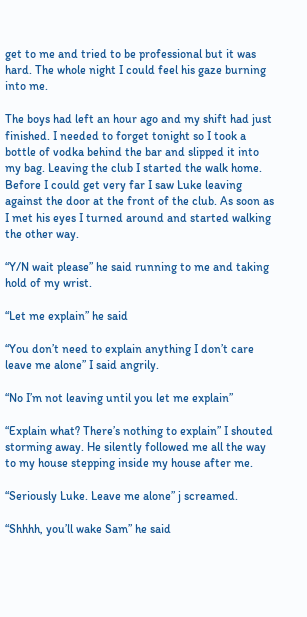get to me and tried to be professional but it was hard. The whole night I could feel his gaze burning into me.

The boys had left an hour ago and my shift had just finished. I needed to forget tonight so I took a bottle of vodka behind the bar and slipped it into my bag. Leaving the club I started the walk home. Before I could get very far I saw Luke leaving against the door at the front of the club. As soon as I met his eyes I turned around and started walking the other way.

“Y/N wait please” he said running to me and taking hold of my wrist.

“Let me explain” he said

“You don’t need to explain anything I don’t care leave me alone” I said angrily.

“No I’m not leaving until you let me explain”

“Explain what? There’s nothing to explain” I shouted storming away. He silently followed me all the way to my house stepping inside my house after me.

“Seriously Luke. Leave me alone” j screamed.

“Shhhh, you’ll wake Sam” he said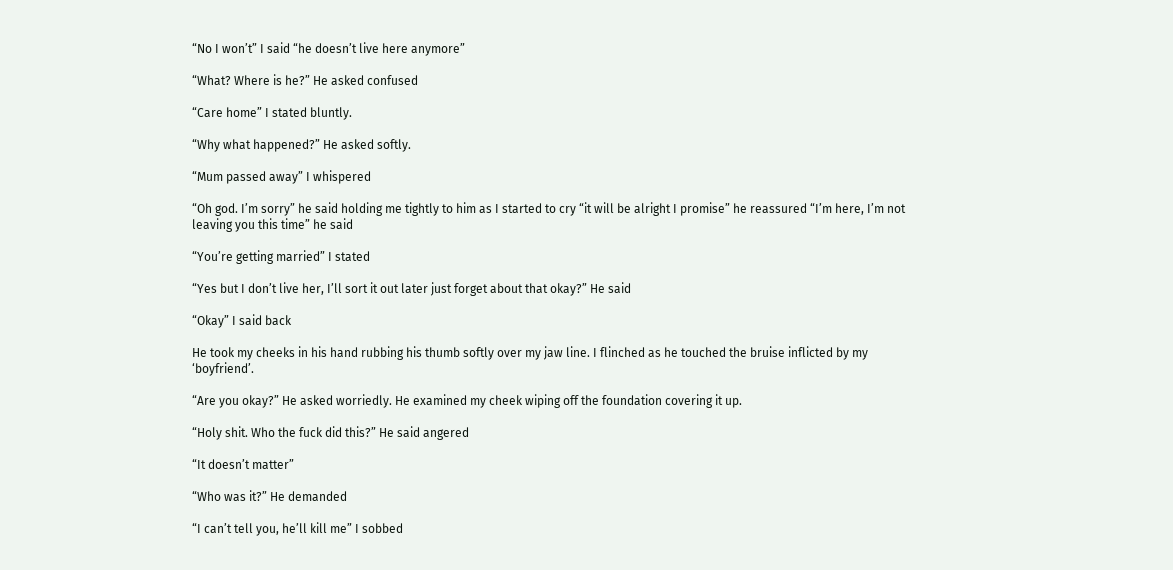“No I won’t” I said “he doesn’t live here anymore”

“What? Where is he?” He asked confused

“Care home” I stated bluntly.

“Why what happened?” He asked softly.

“Mum passed away” I whispered

“Oh god. I’m sorry” he said holding me tightly to him as I started to cry “it will be alright I promise” he reassured “I’m here, I’m not leaving you this time” he said

“You’re getting married” I stated

“Yes but I don’t live her, I’ll sort it out later just forget about that okay?” He said

“Okay” I said back

He took my cheeks in his hand rubbing his thumb softly over my jaw line. I flinched as he touched the bruise inflicted by my ‘boyfriend’.

“Are you okay?” He asked worriedly. He examined my cheek wiping off the foundation covering it up.

“Holy shit. Who the fuck did this?” He said angered

“It doesn’t matter”

“Who was it?” He demanded

“I can’t tell you, he’ll kill me” I sobbed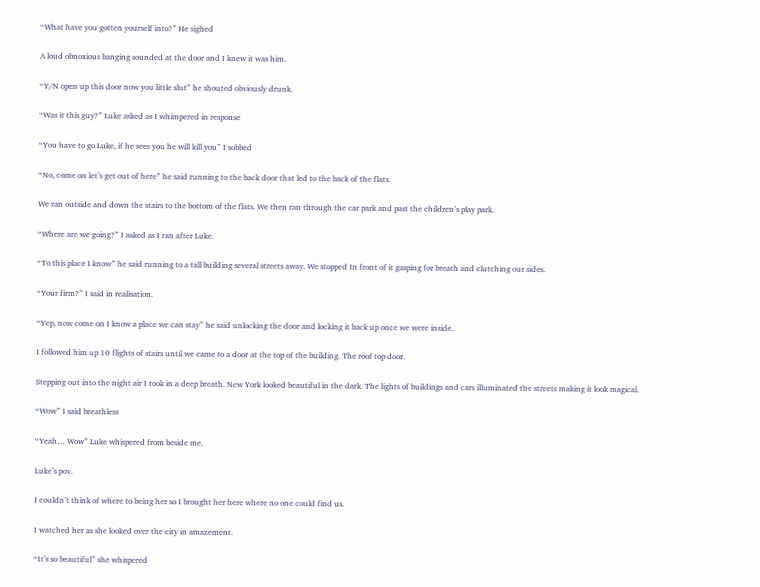“What have you gotten yourself into?” He sighed

A loud obnoxious banging sounded at the door and I knew it was him.

“Y/N open up this door now you little slut” he shouted obviously drunk.

“Was it this guy?” Luke asked as I whimpered in response

“You have to go Luke, if he sees you he will kill you” I sobbed

“No, come on let’s get out of here” he said running to the back door that led to the back of the flats.

We ran outside and down the stairs to the bottom of the flats. We then ran through the car park and past the children’s play park.

“Where are we going?” I asked as I ran after Luke.

“To this place I know” he said running to a tall building several streets away. We stopped In front of it gasping for breath and clutching our sides.

“Your firm?” I said in realisation.

“Yep, now come on I know a place we can stay” he said unlocking the door and locking it back up once we were inside.

I followed him up 10 flights of stairs until we came to a door at the top of the building. The roof top door.

Stepping out into the night air I took in a deep breath. New York looked beautiful in the dark. The lights of buildings and cars illuminated the streets making it look magical.

“Wow” I said breathless

“Yeah… Wow” Luke whispered from beside me.

Luke’s pov.

I couldn’t think of where to being her so I brought her here where no one could find us.

I watched her as she looked over the city in amazement.

“It’s so beautiful” she whispered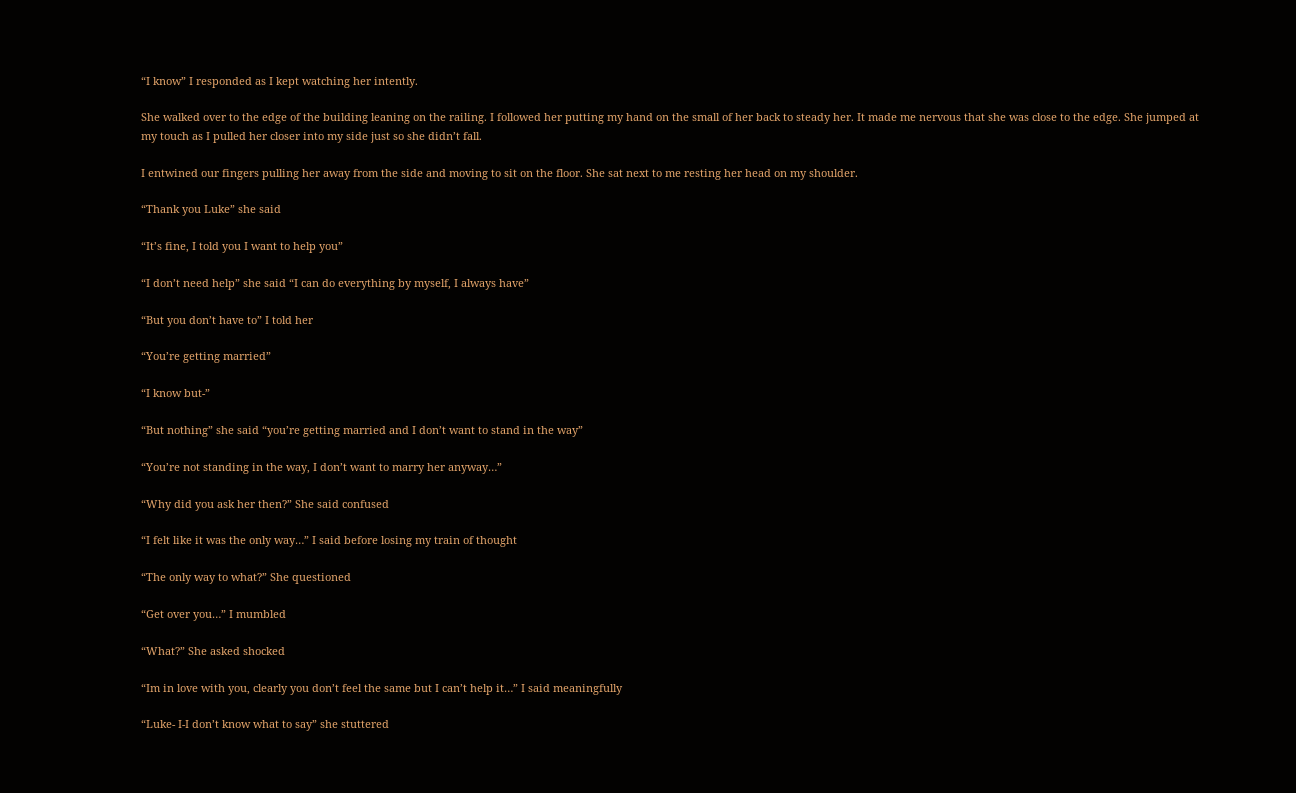“I know” I responded as I kept watching her intently.

She walked over to the edge of the building leaning on the railing. I followed her putting my hand on the small of her back to steady her. It made me nervous that she was close to the edge. She jumped at my touch as I pulled her closer into my side just so she didn’t fall.

I entwined our fingers pulling her away from the side and moving to sit on the floor. She sat next to me resting her head on my shoulder.

“Thank you Luke” she said

“It’s fine, I told you I want to help you”

“I don’t need help” she said “I can do everything by myself, I always have”

“But you don’t have to” I told her

“You’re getting married”

“I know but-”

“But nothing” she said “you’re getting married and I don’t want to stand in the way”

“You’re not standing in the way, I don’t want to marry her anyway…”

“Why did you ask her then?” She said confused

“I felt like it was the only way…” I said before losing my train of thought

“The only way to what?” She questioned

“Get over you…” I mumbled

“What?” She asked shocked

“Im in love with you, clearly you don’t feel the same but I can’t help it…” I said meaningfully

“Luke- I-I don’t know what to say” she stuttered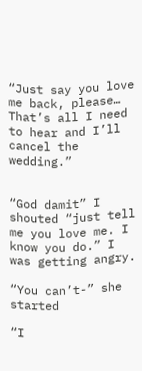“Just say you love me back, please… That’s all I need to hear and I’ll cancel the wedding.”


“God damit” I shouted “just tell me you love me. I know you do.” I was getting angry.

“You can’t-” she started

“I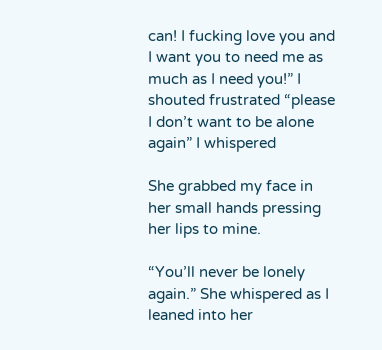can! I fucking love you and I want you to need me as much as I need you!” I shouted frustrated “please I don’t want to be alone again” I whispered

She grabbed my face in her small hands pressing her lips to mine.

“You’ll never be lonely again.” She whispered as I leaned into her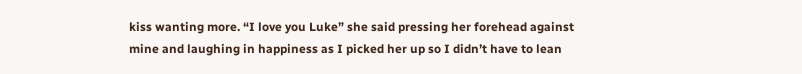kiss wanting more. “I love you Luke” she said pressing her forehead against mine and laughing in happiness as I picked her up so I didn’t have to lean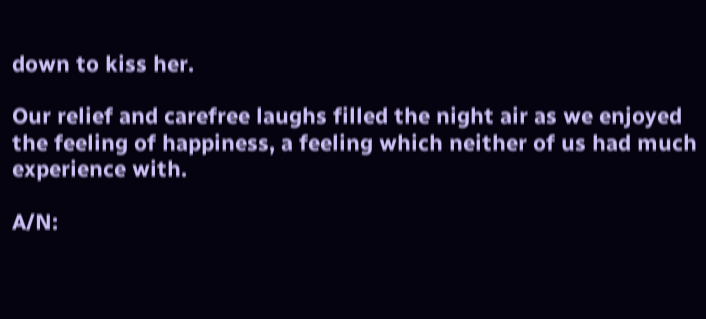down to kiss her.

Our relief and carefree laughs filled the night air as we enjoyed the feeling of happiness, a feeling which neither of us had much experience with.

A/N: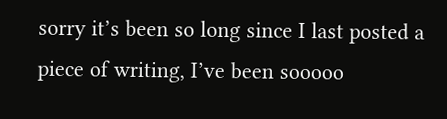sorry it’s been so long since I last posted a piece of writing, I’ve been sooooo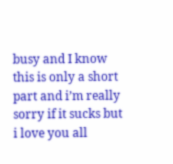busy and I know this is only a short part and i’m really sorry if it sucks but i love you all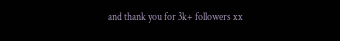and thank you for 3k+ followers xx